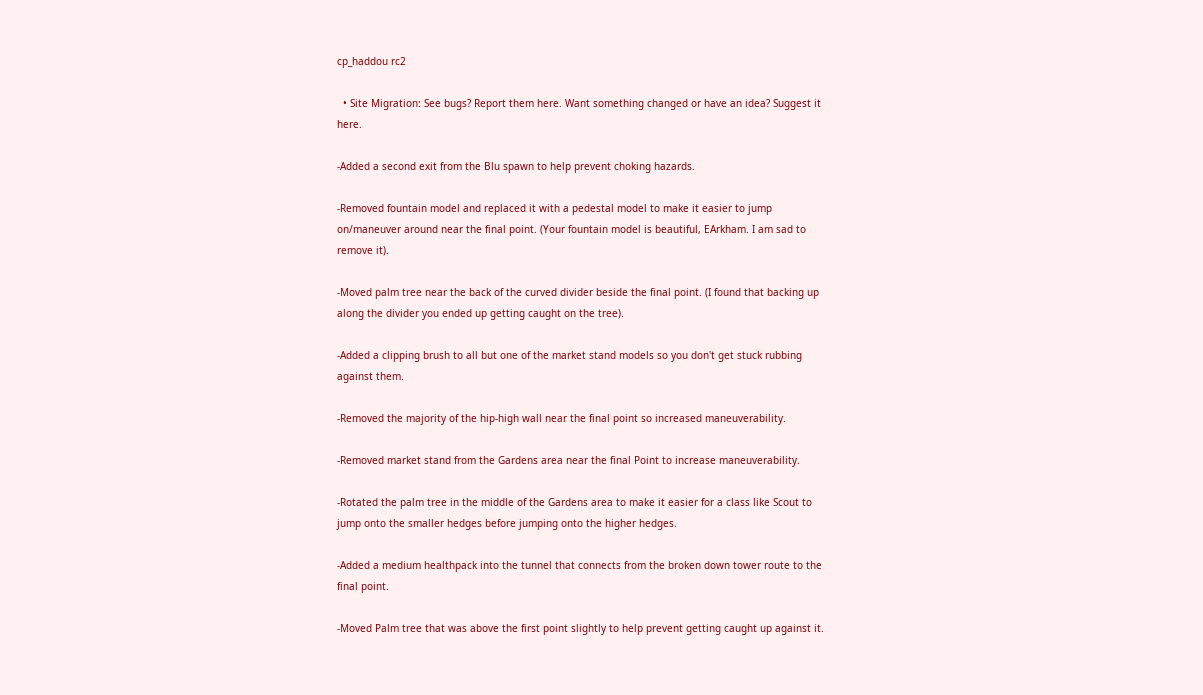cp_haddou rc2

  • Site Migration: See bugs? Report them here. Want something changed or have an idea? Suggest it here.

-Added a second exit from the Blu spawn to help prevent choking hazards.

-Removed fountain model and replaced it with a pedestal model to make it easier to jump on/maneuver around near the final point. (Your fountain model is beautiful, EArkham. I am sad to remove it).

-Moved palm tree near the back of the curved divider beside the final point. (I found that backing up along the divider you ended up getting caught on the tree).

-Added a clipping brush to all but one of the market stand models so you don't get stuck rubbing against them.

-Removed the majority of the hip-high wall near the final point so increased maneuverability.

-Removed market stand from the Gardens area near the final Point to increase maneuverability.

-Rotated the palm tree in the middle of the Gardens area to make it easier for a class like Scout to jump onto the smaller hedges before jumping onto the higher hedges.

-Added a medium healthpack into the tunnel that connects from the broken down tower route to the final point.

-Moved Palm tree that was above the first point slightly to help prevent getting caught up against it.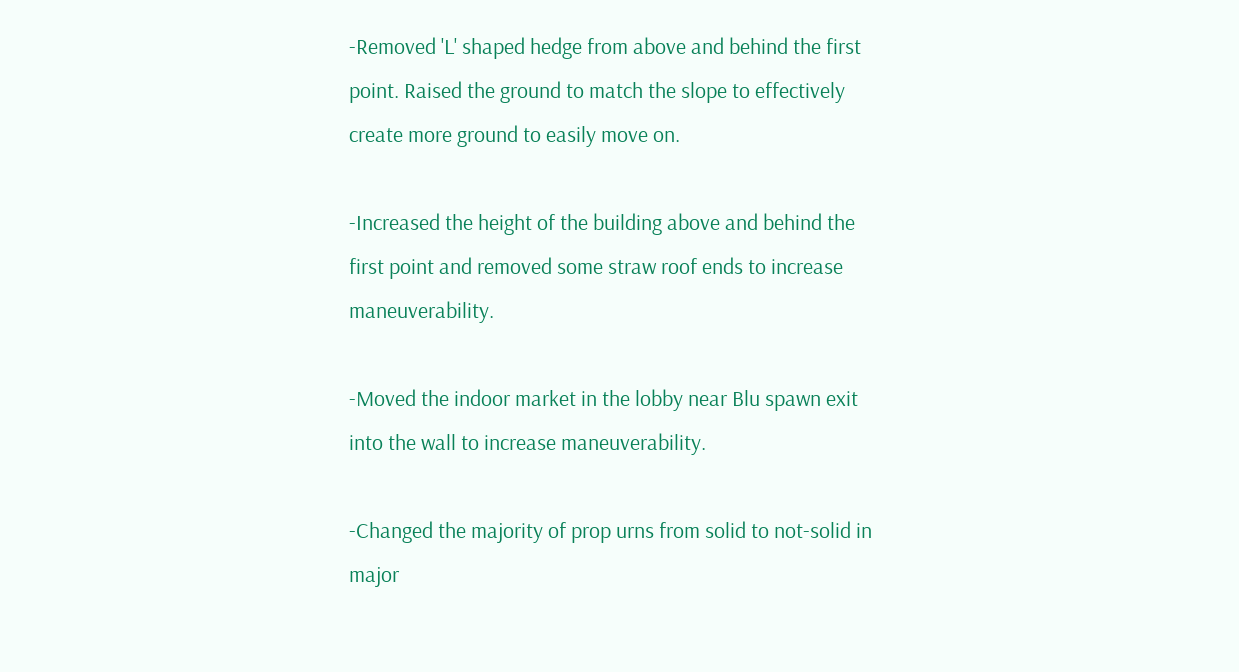-Removed 'L' shaped hedge from above and behind the first point. Raised the ground to match the slope to effectively create more ground to easily move on.

-Increased the height of the building above and behind the first point and removed some straw roof ends to increase maneuverability.

-Moved the indoor market in the lobby near Blu spawn exit into the wall to increase maneuverability.

-Changed the majority of prop urns from solid to not-solid in major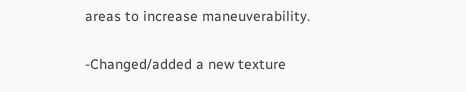areas to increase maneuverability.

-Changed/added a new texture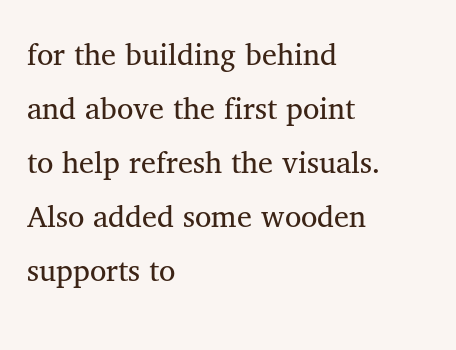for the building behind and above the first point to help refresh the visuals. Also added some wooden supports to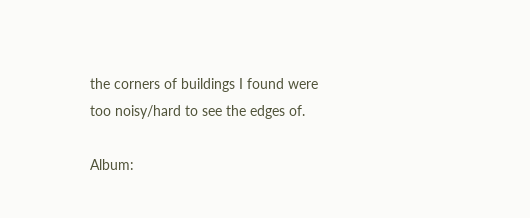the corners of buildings I found were too noisy/hard to see the edges of.

Album: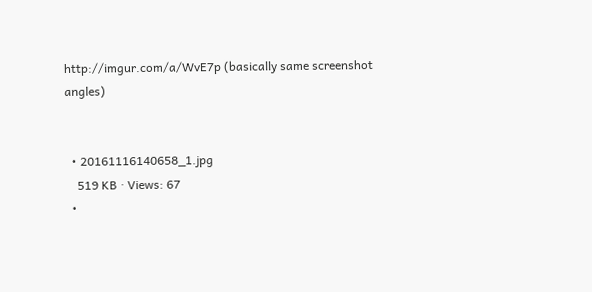http://imgur.com/a/WvE7p (basically same screenshot angles)


  • 20161116140658_1.jpg
    519 KB · Views: 67
  •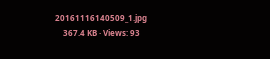20161116140509_1.jpg
    367.4 KB · Views: 93